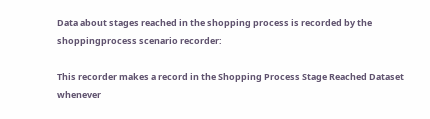Data about stages reached in the shopping process is recorded by the shoppingprocess scenario recorder:

This recorder makes a record in the Shopping Process Stage Reached Dataset whenever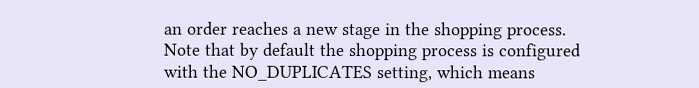an order reaches a new stage in the shopping process. Note that by default the shopping process is configured with the NO_DUPLICATES setting, which means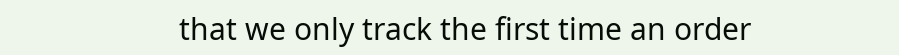that we only track the first time an order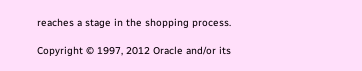reaches a stage in the shopping process.

Copyright © 1997, 2012 Oracle and/or its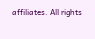affiliates. All rights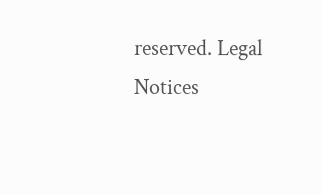reserved. Legal Notices